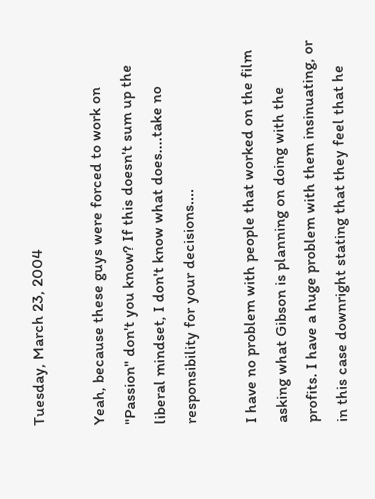Tuesday, March 23, 2004

Yeah, because these guys were forced to work on "Passion" don't you know? If this doesn't sum up the liberal mindset, I don't know what does....take no responsibility for your decisions....

I have no problem with people that worked on the film asking what Gibson is planning on doing with the profits. I have a huge problem with them insinuating, or in this case downright stating that they feel that he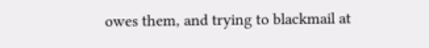owes them, and trying to blackmail at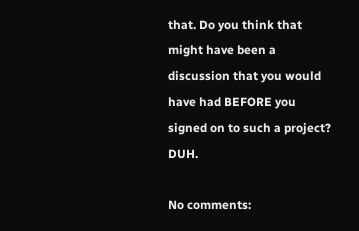that. Do you think that might have been a discussion that you would have had BEFORE you signed on to such a project? DUH.

No comments: